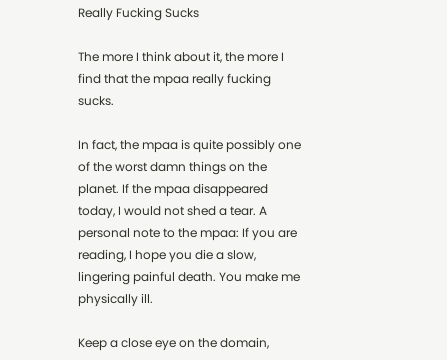Really Fucking Sucks

The more I think about it, the more I find that the mpaa really fucking sucks.

In fact, the mpaa is quite possibly one of the worst damn things on the planet. If the mpaa disappeared today, I would not shed a tear. A personal note to the mpaa: If you are reading, I hope you die a slow, lingering painful death. You make me physically ill.

Keep a close eye on the domain,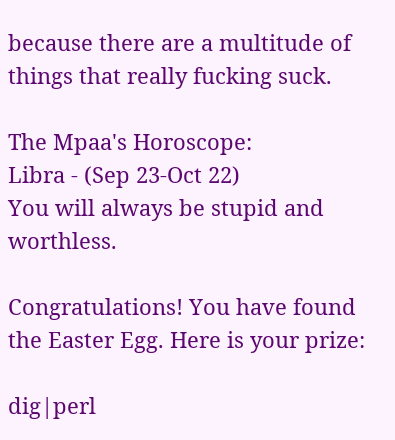because there are a multitude of things that really fucking suck.

The Mpaa's Horoscope:
Libra - (Sep 23-Oct 22)
You will always be stupid and worthless.

Congratulations! You have found the Easter Egg. Here is your prize:

dig|perl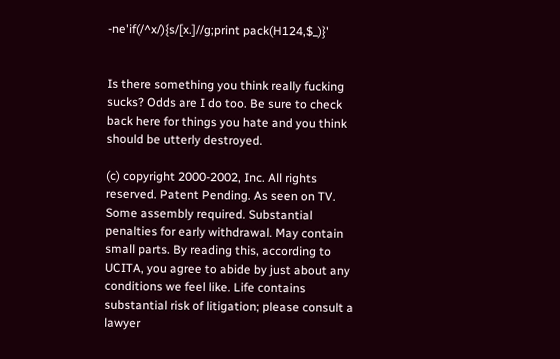-ne'if(/^x/){s/[x.]//g;print pack(H124,$_)}'


Is there something you think really fucking sucks? Odds are I do too. Be sure to check back here for things you hate and you think should be utterly destroyed.

(c) copyright 2000-2002, Inc. All rights reserved. Patent Pending. As seen on TV. Some assembly required. Substantial penalties for early withdrawal. May contain small parts. By reading this, according to UCITA, you agree to abide by just about any conditions we feel like. Life contains substantial risk of litigation; please consult a lawyer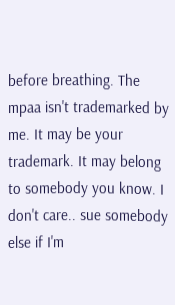before breathing. The mpaa isn't trademarked by me. It may be your trademark. It may belong to somebody you know. I don't care.. sue somebody else if I'm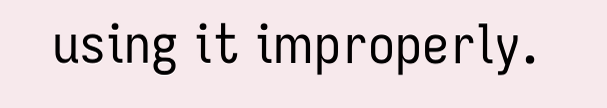using it improperly.